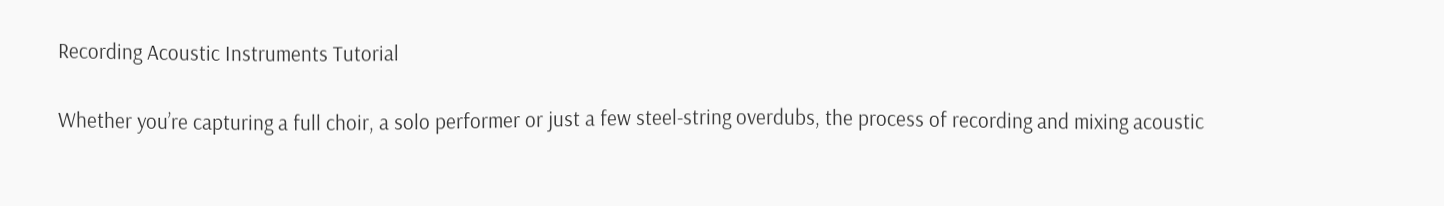Recording Acoustic Instruments Tutorial

Whether you’re capturing a full choir, a solo performer or just a few steel-string overdubs, the process of recording and mixing acoustic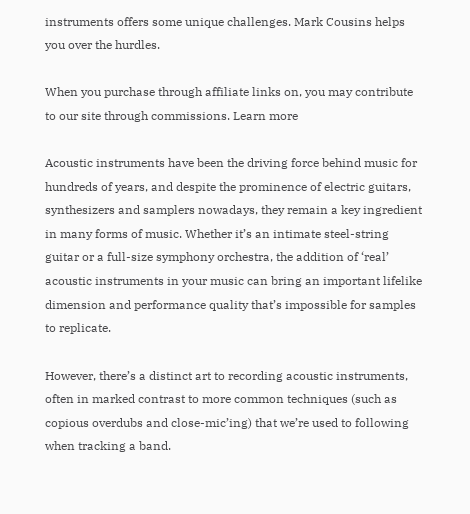instruments offers some unique challenges. Mark Cousins helps you over the hurdles.

When you purchase through affiliate links on, you may contribute to our site through commissions. Learn more

Acoustic instruments have been the driving force behind music for hundreds of years, and despite the prominence of electric guitars, synthesizers and samplers nowadays, they remain a key ingredient in many forms of music. Whether it’s an intimate steel-string guitar or a full-size symphony orchestra, the addition of ‘real’ acoustic instruments in your music can bring an important lifelike dimension and performance quality that’s impossible for samples to replicate.

However, there’s a distinct art to recording acoustic instruments, often in marked contrast to more common techniques (such as copious overdubs and close-mic’ing) that we’re used to following when tracking a band.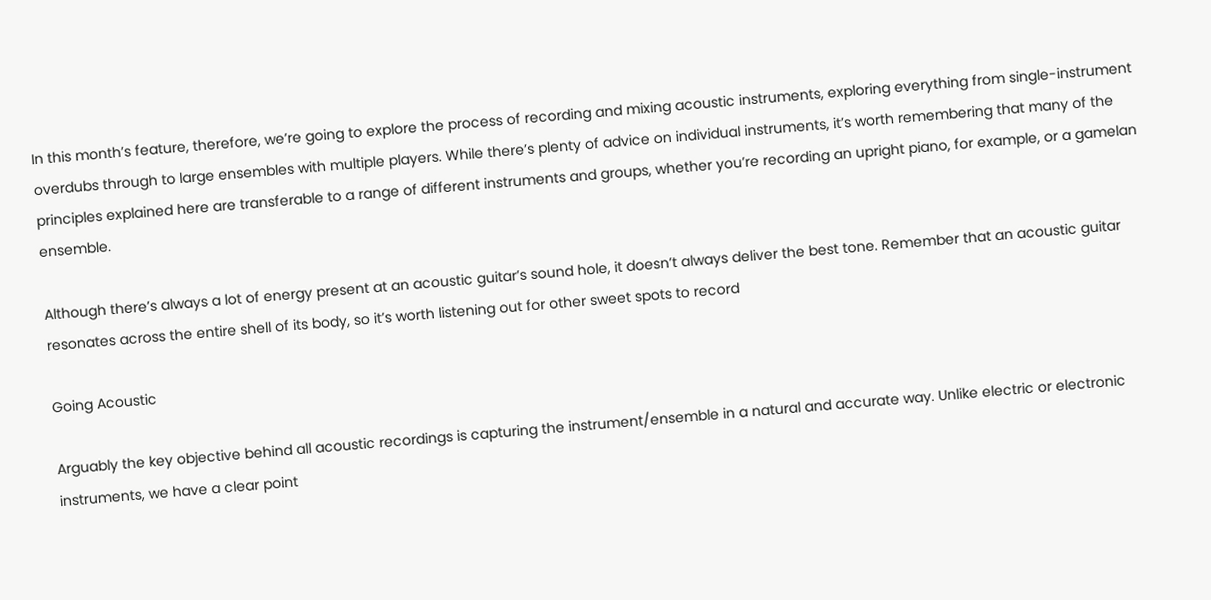In this month’s feature, therefore, we’re going to explore the process of recording and mixing acoustic instruments, exploring everything from single-instrument overdubs through to large ensembles with multiple players. While there’s plenty of advice on individual instruments, it’s worth remembering that many of the principles explained here are transferable to a range of different instruments and groups, whether you’re recording an upright piano, for example, or a gamelan ensemble.

Although there’s always a lot of energy present at an acoustic guitar’s sound hole, it doesn’t always deliver the best tone. Remember that an acoustic guitar resonates across the entire shell of its body, so it’s worth listening out for other sweet spots to record

Going Acoustic

Arguably the key objective behind all acoustic recordings is capturing the instrument/ensemble in a natural and accurate way. Unlike electric or electronic instruments, we have a clear point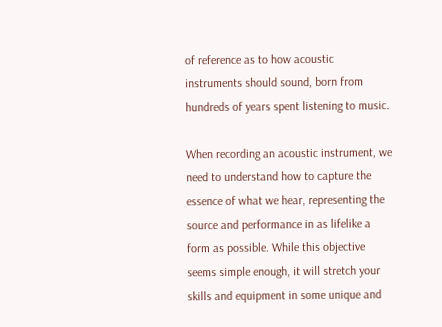of reference as to how acoustic instruments should sound, born from hundreds of years spent listening to music.

When recording an acoustic instrument, we need to understand how to capture the essence of what we hear, representing the source and performance in as lifelike a form as possible. While this objective seems simple enough, it will stretch your skills and equipment in some unique and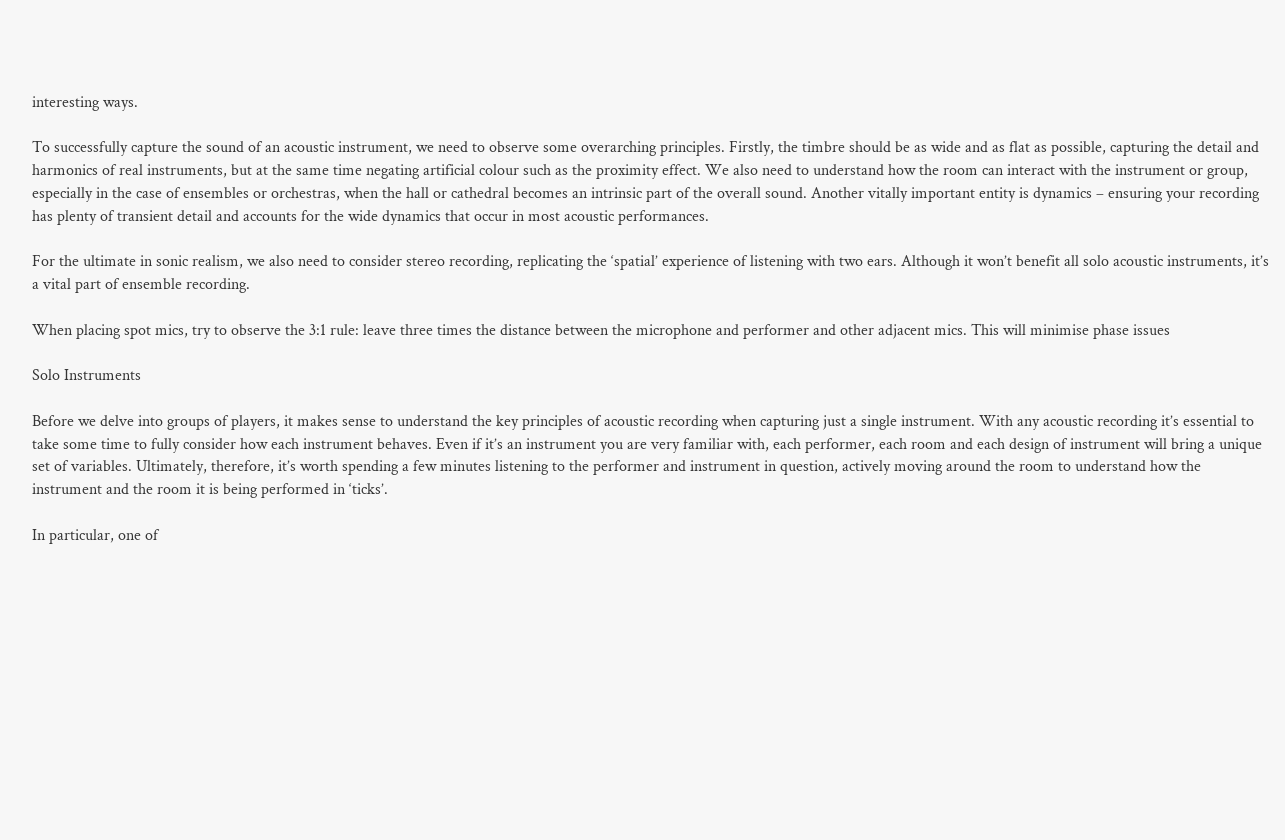interesting ways.

To successfully capture the sound of an acoustic instrument, we need to observe some overarching principles. Firstly, the timbre should be as wide and as flat as possible, capturing the detail and harmonics of real instruments, but at the same time negating artificial colour such as the proximity effect. We also need to understand how the room can interact with the instrument or group, especially in the case of ensembles or orchestras, when the hall or cathedral becomes an intrinsic part of the overall sound. Another vitally important entity is dynamics – ensuring your recording has plenty of transient detail and accounts for the wide dynamics that occur in most acoustic performances.

For the ultimate in sonic realism, we also need to consider stereo recording, replicating the ‘spatial’ experience of listening with two ears. Although it won’t benefit all solo acoustic instruments, it’s a vital part of ensemble recording.

When placing spot mics, try to observe the 3:1 rule: leave three times the distance between the microphone and performer and other adjacent mics. This will minimise phase issues

Solo Instruments

Before we delve into groups of players, it makes sense to understand the key principles of acoustic recording when capturing just a single instrument. With any acoustic recording it’s essential to take some time to fully consider how each instrument behaves. Even if it’s an instrument you are very familiar with, each performer, each room and each design of instrument will bring a unique set of variables. Ultimately, therefore, it’s worth spending a few minutes listening to the performer and instrument in question, actively moving around the room to understand how the instrument and the room it is being performed in ‘ticks’.

In particular, one of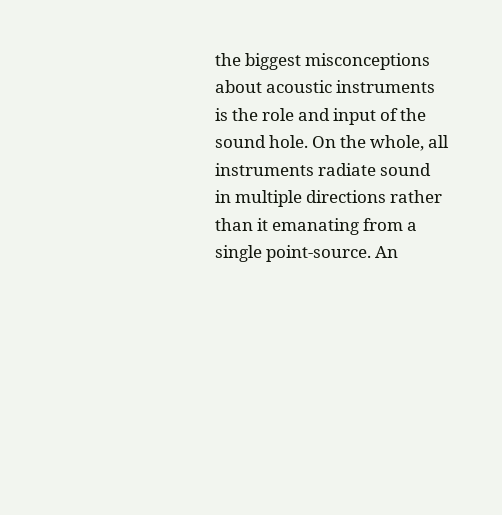the biggest misconceptions about acoustic instruments is the role and input of the sound hole. On the whole, all instruments radiate sound in multiple directions rather than it emanating from a single point-source. An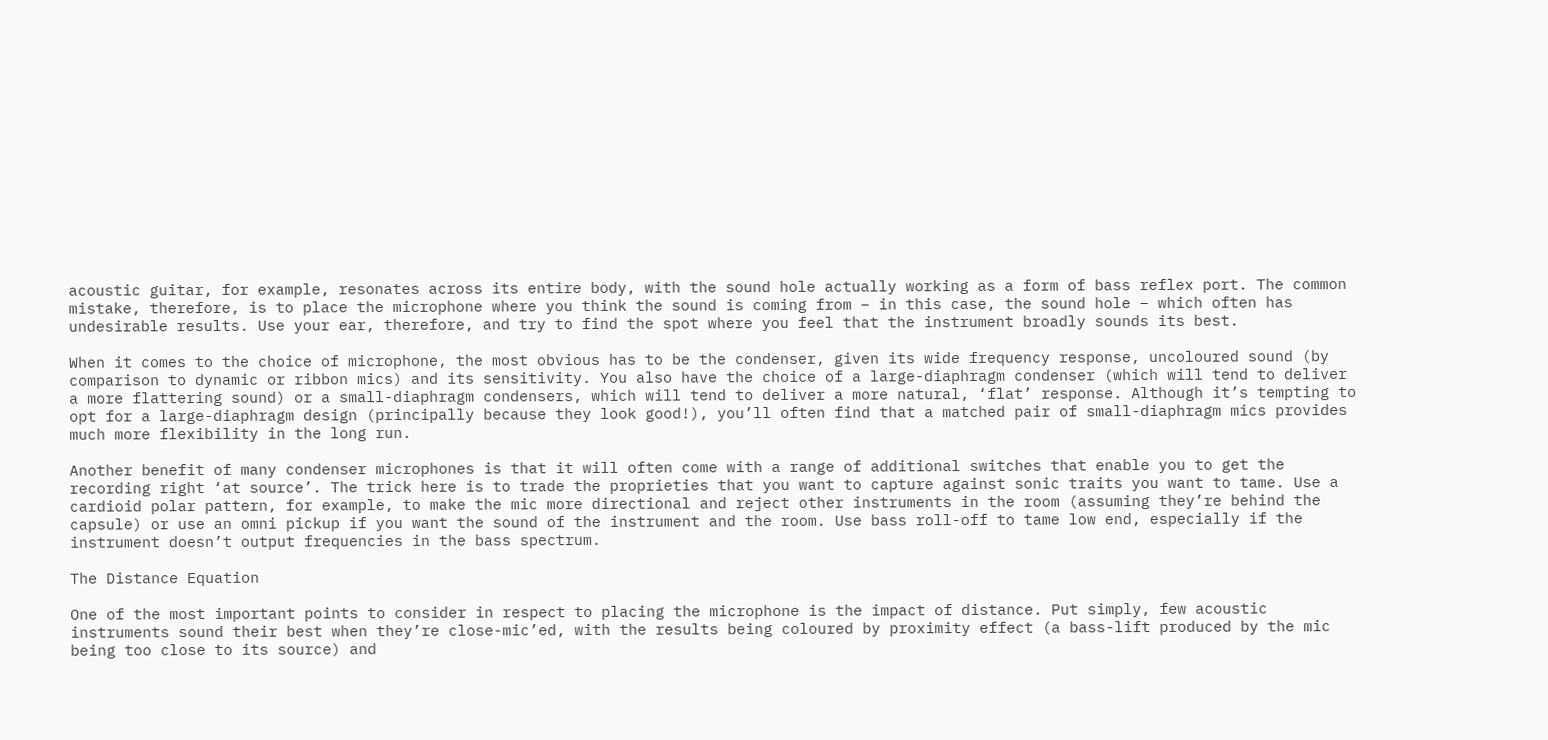acoustic guitar, for example, resonates across its entire body, with the sound hole actually working as a form of bass reflex port. The common mistake, therefore, is to place the microphone where you think the sound is coming from – in this case, the sound hole – which often has undesirable results. Use your ear, therefore, and try to find the spot where you feel that the instrument broadly sounds its best.

When it comes to the choice of microphone, the most obvious has to be the condenser, given its wide frequency response, uncoloured sound (by comparison to dynamic or ribbon mics) and its sensitivity. You also have the choice of a large-diaphragm condenser (which will tend to deliver a more flattering sound) or a small-diaphragm condensers, which will tend to deliver a more natural, ‘flat’ response. Although it’s tempting to opt for a large-diaphragm design (principally because they look good!), you’ll often find that a matched pair of small-diaphragm mics provides much more flexibility in the long run.

Another benefit of many condenser microphones is that it will often come with a range of additional switches that enable you to get the recording right ‘at source’. The trick here is to trade the proprieties that you want to capture against sonic traits you want to tame. Use a cardioid polar pattern, for example, to make the mic more directional and reject other instruments in the room (assuming they’re behind the capsule) or use an omni pickup if you want the sound of the instrument and the room. Use bass roll-off to tame low end, especially if the instrument doesn’t output frequencies in the bass spectrum.

The Distance Equation

One of the most important points to consider in respect to placing the microphone is the impact of distance. Put simply, few acoustic instruments sound their best when they’re close-mic’ed, with the results being coloured by proximity effect (a bass-lift produced by the mic being too close to its source) and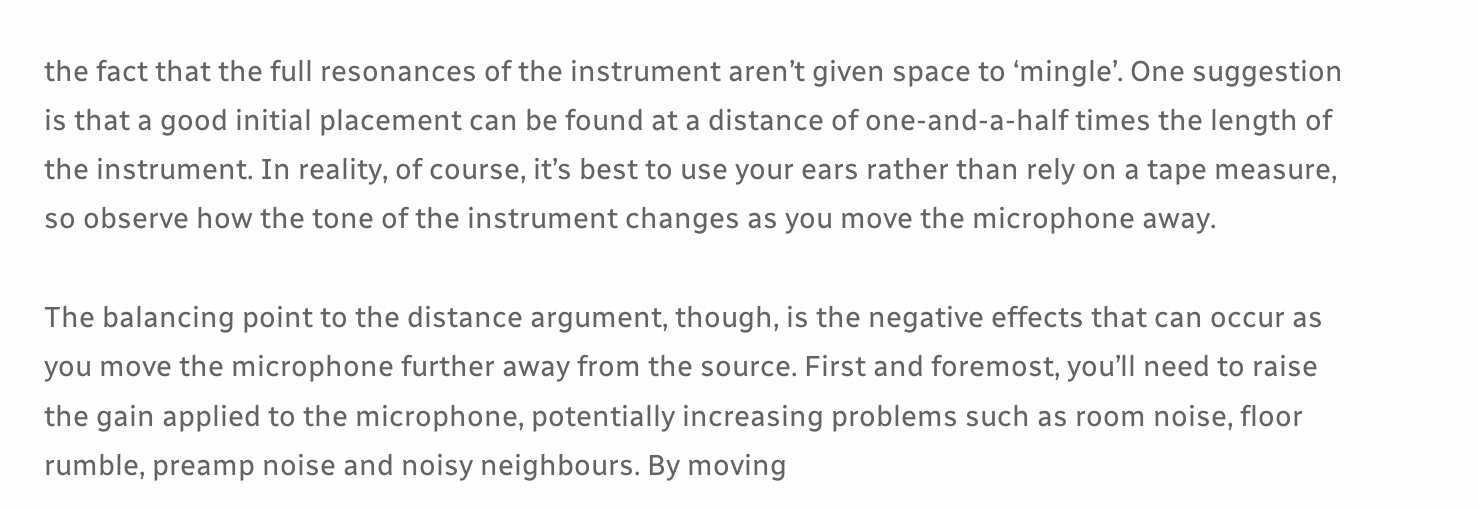the fact that the full resonances of the instrument aren’t given space to ‘mingle’. One suggestion is that a good initial placement can be found at a distance of one-and-a-half times the length of the instrument. In reality, of course, it’s best to use your ears rather than rely on a tape measure, so observe how the tone of the instrument changes as you move the microphone away.

The balancing point to the distance argument, though, is the negative effects that can occur as you move the microphone further away from the source. First and foremost, you’ll need to raise the gain applied to the microphone, potentially increasing problems such as room noise, floor rumble, preamp noise and noisy neighbours. By moving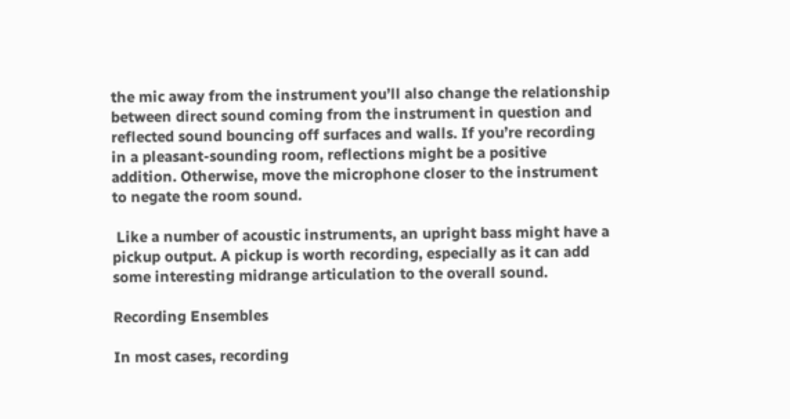the mic away from the instrument you’ll also change the relationship between direct sound coming from the instrument in question and reflected sound bouncing off surfaces and walls. If you’re recording in a pleasant-sounding room, reflections might be a positive addition. Otherwise, move the microphone closer to the instrument to negate the room sound.

 Like a number of acoustic instruments, an upright bass might have a pickup output. A pickup is worth recording, especially as it can add some interesting midrange articulation to the overall sound.

Recording Ensembles

In most cases, recording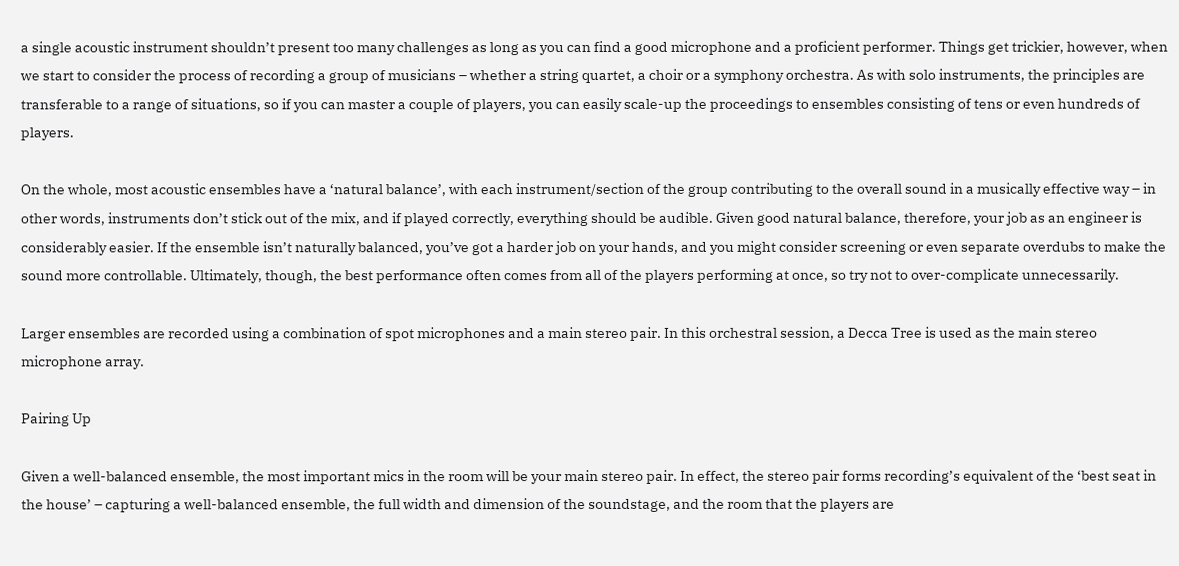a single acoustic instrument shouldn’t present too many challenges as long as you can find a good microphone and a proficient performer. Things get trickier, however, when we start to consider the process of recording a group of musicians – whether a string quartet, a choir or a symphony orchestra. As with solo instruments, the principles are transferable to a range of situations, so if you can master a couple of players, you can easily scale-up the proceedings to ensembles consisting of tens or even hundreds of players.

On the whole, most acoustic ensembles have a ‘natural balance’, with each instrument/section of the group contributing to the overall sound in a musically effective way – in other words, instruments don’t stick out of the mix, and if played correctly, everything should be audible. Given good natural balance, therefore, your job as an engineer is considerably easier. If the ensemble isn’t naturally balanced, you’ve got a harder job on your hands, and you might consider screening or even separate overdubs to make the sound more controllable. Ultimately, though, the best performance often comes from all of the players performing at once, so try not to over-complicate unnecessarily.

Larger ensembles are recorded using a combination of spot microphones and a main stereo pair. In this orchestral session, a Decca Tree is used as the main stereo microphone array.

Pairing Up

Given a well-balanced ensemble, the most important mics in the room will be your main stereo pair. In effect, the stereo pair forms recording’s equivalent of the ‘best seat in the house’ – capturing a well-balanced ensemble, the full width and dimension of the soundstage, and the room that the players are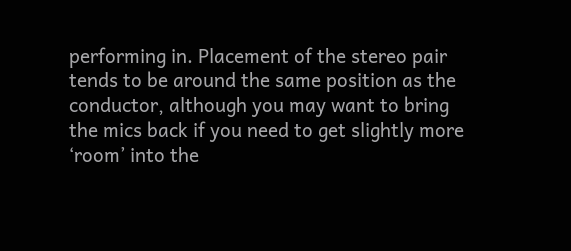performing in. Placement of the stereo pair tends to be around the same position as the conductor, although you may want to bring the mics back if you need to get slightly more ‘room’ into the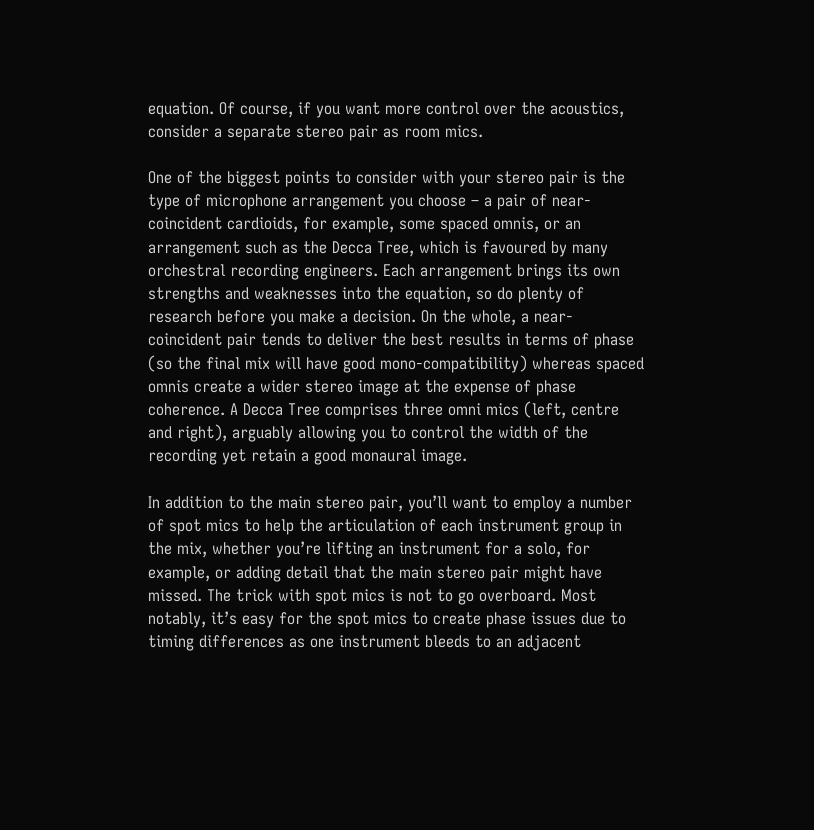equation. Of course, if you want more control over the acoustics, consider a separate stereo pair as room mics.

One of the biggest points to consider with your stereo pair is the type of microphone arrangement you choose – a pair of near-coincident cardioids, for example, some spaced omnis, or an arrangement such as the Decca Tree, which is favoured by many orchestral recording engineers. Each arrangement brings its own strengths and weaknesses into the equation, so do plenty of research before you make a decision. On the whole, a near-coincident pair tends to deliver the best results in terms of phase (so the final mix will have good mono-compatibility) whereas spaced omnis create a wider stereo image at the expense of phase coherence. A Decca Tree comprises three omni mics (left, centre and right), arguably allowing you to control the width of the recording yet retain a good monaural image.

In addition to the main stereo pair, you’ll want to employ a number of spot mics to help the articulation of each instrument group in the mix, whether you’re lifting an instrument for a solo, for example, or adding detail that the main stereo pair might have missed. The trick with spot mics is not to go overboard. Most notably, it’s easy for the spot mics to create phase issues due to timing differences as one instrument bleeds to an adjacent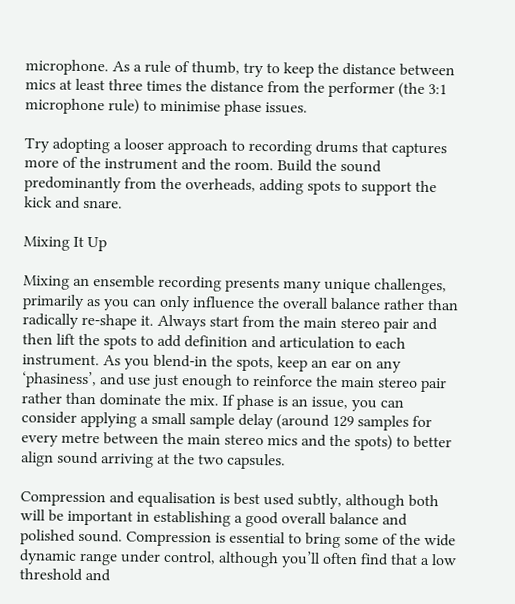microphone. As a rule of thumb, try to keep the distance between mics at least three times the distance from the performer (the 3:1 microphone rule) to minimise phase issues.

Try adopting a looser approach to recording drums that captures more of the instrument and the room. Build the sound predominantly from the overheads, adding spots to support the kick and snare.

Mixing It Up

Mixing an ensemble recording presents many unique challenges, primarily as you can only influence the overall balance rather than radically re-shape it. Always start from the main stereo pair and then lift the spots to add definition and articulation to each instrument. As you blend-in the spots, keep an ear on any ‘phasiness’, and use just enough to reinforce the main stereo pair rather than dominate the mix. If phase is an issue, you can consider applying a small sample delay (around 129 samples for every metre between the main stereo mics and the spots) to better align sound arriving at the two capsules.

Compression and equalisation is best used subtly, although both will be important in establishing a good overall balance and polished sound. Compression is essential to bring some of the wide dynamic range under control, although you’ll often find that a low threshold and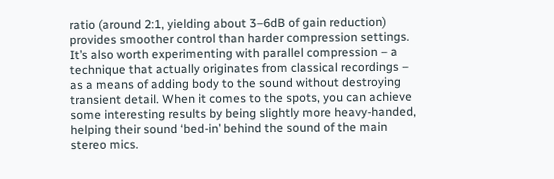ratio (around 2:1, yielding about 3–6dB of gain reduction) provides smoother control than harder compression settings. It’s also worth experimenting with parallel compression – a technique that actually originates from classical recordings – as a means of adding body to the sound without destroying transient detail. When it comes to the spots, you can achieve some interesting results by being slightly more heavy-handed, helping their sound ‘bed-in’ behind the sound of the main stereo mics.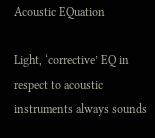Acoustic EQuation

Light, ‘corrective’ EQ in respect to acoustic instruments always sounds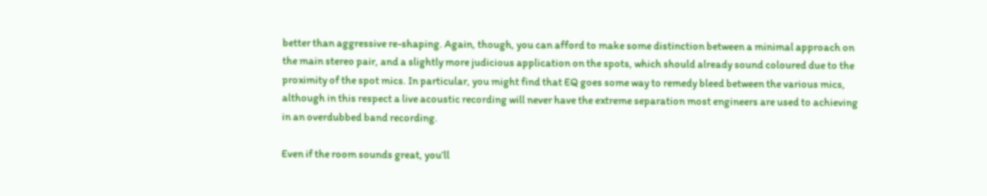better than aggressive re-shaping. Again, though, you can afford to make some distinction between a minimal approach on the main stereo pair, and a slightly more judicious application on the spots, which should already sound coloured due to the proximity of the spot mics. In particular, you might find that EQ goes some way to remedy bleed between the various mics, although in this respect a live acoustic recording will never have the extreme separation most engineers are used to achieving in an overdubbed band recording.

Even if the room sounds great, you’ll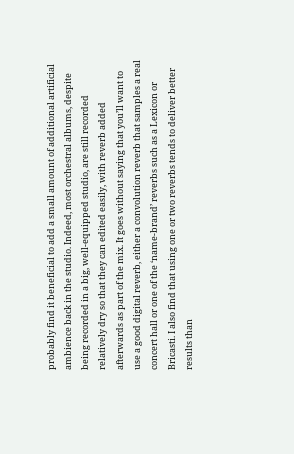probably find it beneficial to add a small amount of additional artificial ambience back in the studio. Indeed, most orchestral albums, despite being recorded in a big, well-equipped studio, are still recorded relatively dry so that they can edited easily, with reverb added afterwards as part of the mix. It goes without saying that you’ll want to use a good digital reverb, either a convolution reverb that samples a real concert hall or one of the ‘name-brand’ reverbs such as a Lexicon or Bricasti. I also find that using one or two reverbs tends to deliver better results than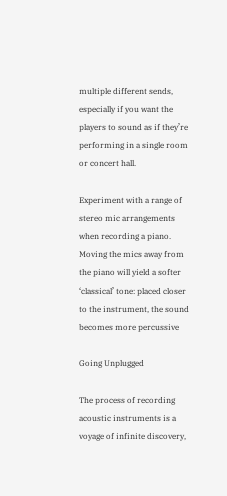multiple different sends, especially if you want the players to sound as if they’re performing in a single room or concert hall.

Experiment with a range of stereo mic arrangements when recording a piano. Moving the mics away from the piano will yield a softer ‘classical’ tone: placed closer to the instrument, the sound becomes more percussive

Going Unplugged

The process of recording acoustic instruments is a voyage of infinite discovery,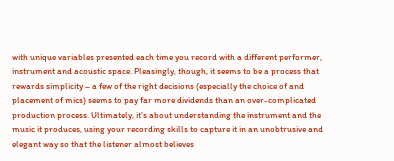with unique variables presented each time you record with a different performer, instrument and acoustic space. Pleasingly, though, it seems to be a process that rewards simplicity – a few of the right decisions (especially the choice of and placement of mics) seems to pay far more dividends than an over-complicated production process. Ultimately, it’s about understanding the instrument and the music it produces, using your recording skills to capture it in an unobtrusive and elegant way so that the listener almost believes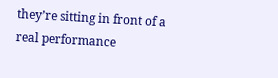they’re sitting in front of a real performance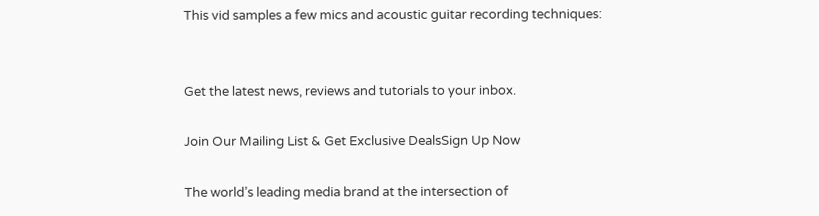This vid samples a few mics and acoustic guitar recording techniques:


Get the latest news, reviews and tutorials to your inbox.

Join Our Mailing List & Get Exclusive DealsSign Up Now

The world’s leading media brand at the intersection of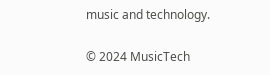music and technology.

© 2024 MusicTech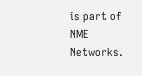is part of NME Networks.